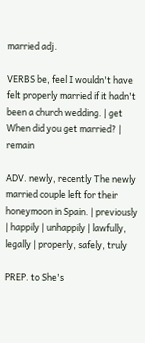married adj.

VERBS be, feel I wouldn't have felt properly married if it hadn't been a church wedding. | get When did you get married? | remain

ADV. newly, recently The newly married couple left for their honeymoon in Spain. | previously | happily | unhappily | lawfully, legally | properly, safely, truly

PREP. to She's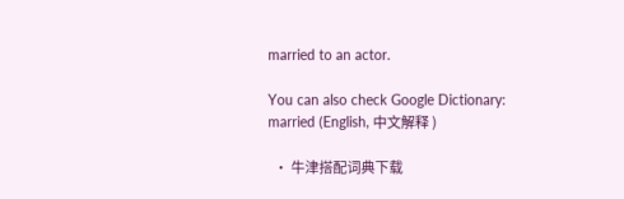married to an actor.

You can also check Google Dictionary: married (English, 中文解释 )

  • 牛津搭配词典下载